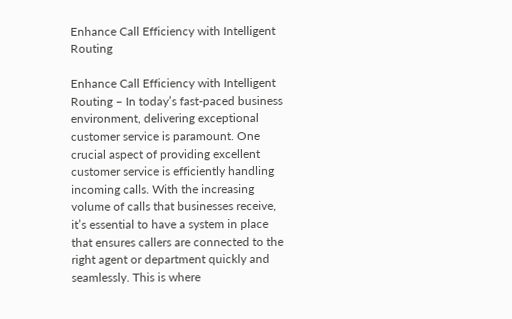Enhance Call Efficiency with Intelligent Routing

Enhance Call Efficiency with Intelligent Routing – In today’s fast-paced business environment, delivering exceptional customer service is paramount. One crucial aspect of providing excellent customer service is efficiently handling incoming calls. With the increasing volume of calls that businesses receive, it’s essential to have a system in place that ensures callers are connected to the right agent or department quickly and seamlessly. This is where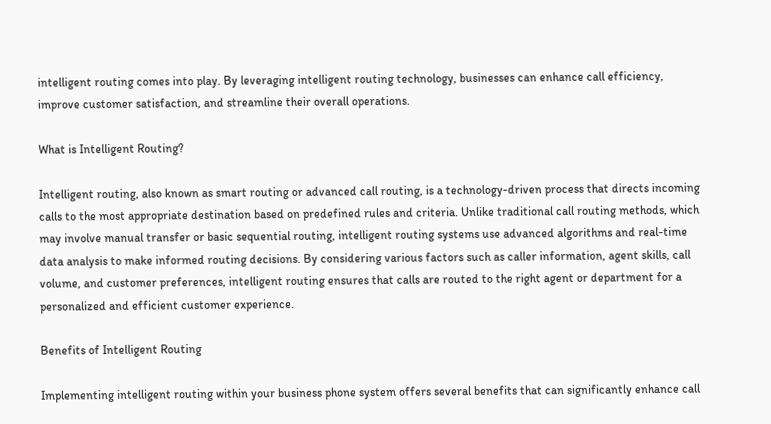intelligent routing comes into play. By leveraging intelligent routing technology, businesses can enhance call efficiency, improve customer satisfaction, and streamline their overall operations.

What is Intelligent Routing?

Intelligent routing, also known as smart routing or advanced call routing, is a technology-driven process that directs incoming calls to the most appropriate destination based on predefined rules and criteria. Unlike traditional call routing methods, which may involve manual transfer or basic sequential routing, intelligent routing systems use advanced algorithms and real-time data analysis to make informed routing decisions. By considering various factors such as caller information, agent skills, call volume, and customer preferences, intelligent routing ensures that calls are routed to the right agent or department for a personalized and efficient customer experience.

Benefits of Intelligent Routing

Implementing intelligent routing within your business phone system offers several benefits that can significantly enhance call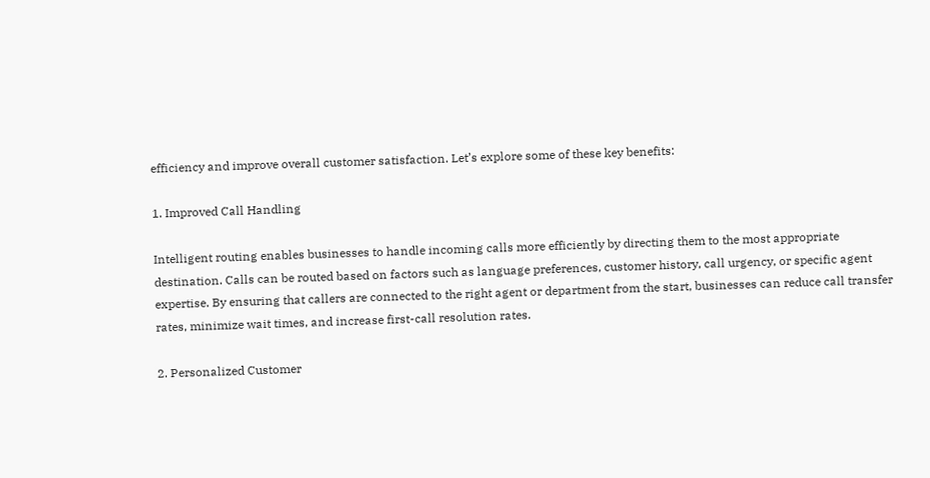efficiency and improve overall customer satisfaction. Let’s explore some of these key benefits:

1. Improved Call Handling

Intelligent routing enables businesses to handle incoming calls more efficiently by directing them to the most appropriate destination. Calls can be routed based on factors such as language preferences, customer history, call urgency, or specific agent expertise. By ensuring that callers are connected to the right agent or department from the start, businesses can reduce call transfer rates, minimize wait times, and increase first-call resolution rates.

2. Personalized Customer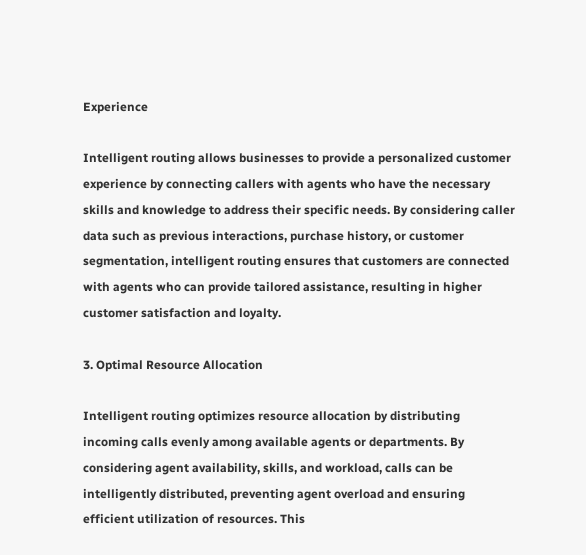Experience

Intelligent routing allows businesses to provide a personalized customer experience by connecting callers with agents who have the necessary skills and knowledge to address their specific needs. By considering caller data such as previous interactions, purchase history, or customer segmentation, intelligent routing ensures that customers are connected with agents who can provide tailored assistance, resulting in higher customer satisfaction and loyalty.

3. Optimal Resource Allocation

Intelligent routing optimizes resource allocation by distributing incoming calls evenly among available agents or departments. By considering agent availability, skills, and workload, calls can be intelligently distributed, preventing agent overload and ensuring efficient utilization of resources. This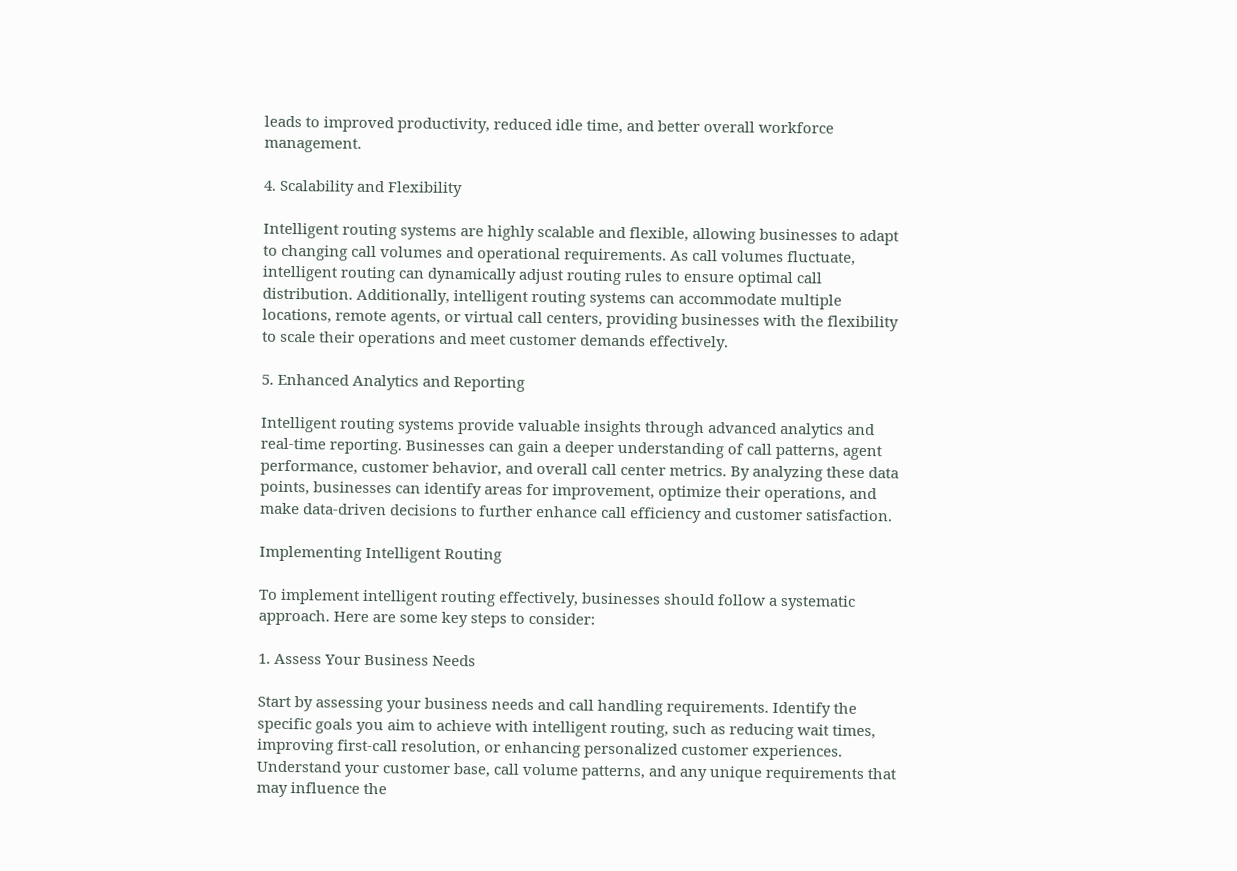leads to improved productivity, reduced idle time, and better overall workforce management.

4. Scalability and Flexibility

Intelligent routing systems are highly scalable and flexible, allowing businesses to adapt to changing call volumes and operational requirements. As call volumes fluctuate, intelligent routing can dynamically adjust routing rules to ensure optimal call distribution. Additionally, intelligent routing systems can accommodate multiple locations, remote agents, or virtual call centers, providing businesses with the flexibility to scale their operations and meet customer demands effectively.

5. Enhanced Analytics and Reporting

Intelligent routing systems provide valuable insights through advanced analytics and real-time reporting. Businesses can gain a deeper understanding of call patterns, agent performance, customer behavior, and overall call center metrics. By analyzing these data points, businesses can identify areas for improvement, optimize their operations, and make data-driven decisions to further enhance call efficiency and customer satisfaction.

Implementing Intelligent Routing

To implement intelligent routing effectively, businesses should follow a systematic approach. Here are some key steps to consider:

1. Assess Your Business Needs

Start by assessing your business needs and call handling requirements. Identify the specific goals you aim to achieve with intelligent routing, such as reducing wait times, improving first-call resolution, or enhancing personalized customer experiences. Understand your customer base, call volume patterns, and any unique requirements that may influence the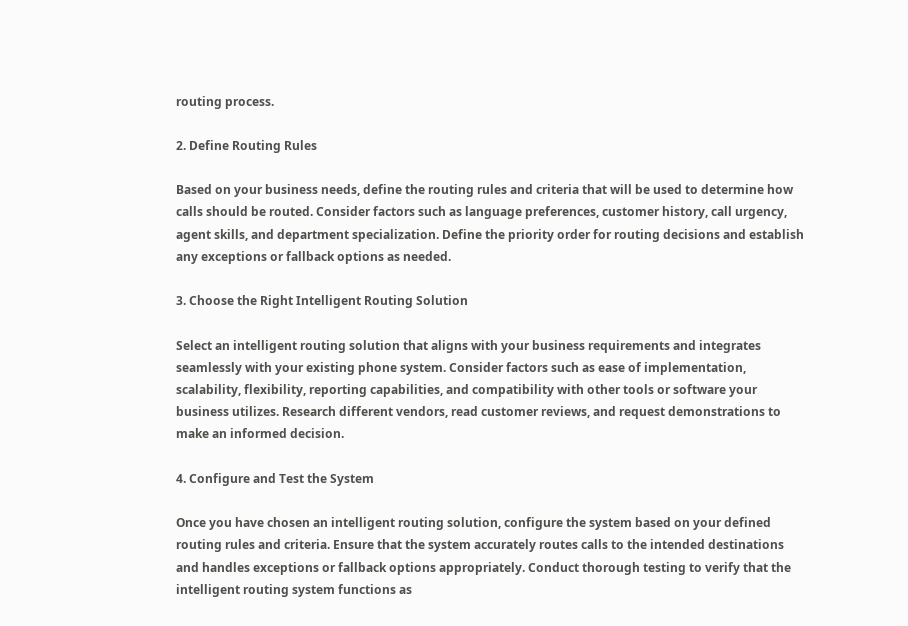routing process.

2. Define Routing Rules

Based on your business needs, define the routing rules and criteria that will be used to determine how calls should be routed. Consider factors such as language preferences, customer history, call urgency, agent skills, and department specialization. Define the priority order for routing decisions and establish any exceptions or fallback options as needed.

3. Choose the Right Intelligent Routing Solution

Select an intelligent routing solution that aligns with your business requirements and integrates seamlessly with your existing phone system. Consider factors such as ease of implementation, scalability, flexibility, reporting capabilities, and compatibility with other tools or software your business utilizes. Research different vendors, read customer reviews, and request demonstrations to make an informed decision.

4. Configure and Test the System

Once you have chosen an intelligent routing solution, configure the system based on your defined routing rules and criteria. Ensure that the system accurately routes calls to the intended destinations and handles exceptions or fallback options appropriately. Conduct thorough testing to verify that the intelligent routing system functions as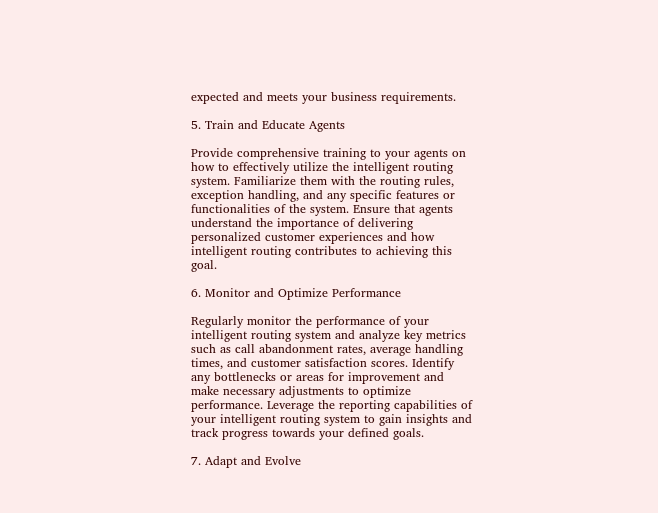expected and meets your business requirements.

5. Train and Educate Agents

Provide comprehensive training to your agents on how to effectively utilize the intelligent routing system. Familiarize them with the routing rules, exception handling, and any specific features or functionalities of the system. Ensure that agents understand the importance of delivering personalized customer experiences and how intelligent routing contributes to achieving this goal.

6. Monitor and Optimize Performance

Regularly monitor the performance of your intelligent routing system and analyze key metrics such as call abandonment rates, average handling times, and customer satisfaction scores. Identify any bottlenecks or areas for improvement and make necessary adjustments to optimize performance. Leverage the reporting capabilities of your intelligent routing system to gain insights and track progress towards your defined goals.

7. Adapt and Evolve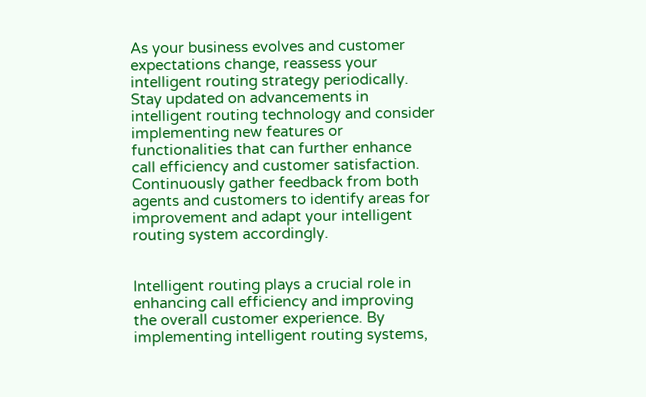As your business evolves and customer expectations change, reassess your intelligent routing strategy periodically. Stay updated on advancements in intelligent routing technology and consider implementing new features or functionalities that can further enhance call efficiency and customer satisfaction. Continuously gather feedback from both agents and customers to identify areas for improvement and adapt your intelligent routing system accordingly.


Intelligent routing plays a crucial role in enhancing call efficiency and improving the overall customer experience. By implementing intelligent routing systems,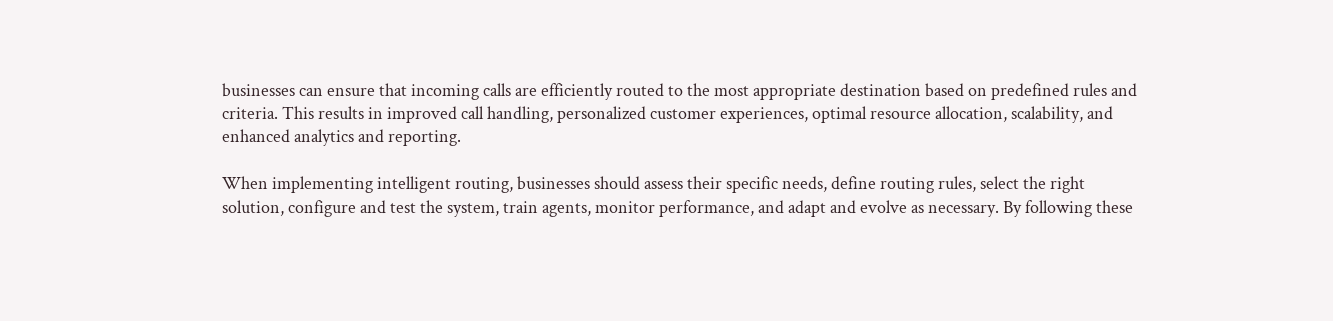businesses can ensure that incoming calls are efficiently routed to the most appropriate destination based on predefined rules and criteria. This results in improved call handling, personalized customer experiences, optimal resource allocation, scalability, and enhanced analytics and reporting.

When implementing intelligent routing, businesses should assess their specific needs, define routing rules, select the right solution, configure and test the system, train agents, monitor performance, and adapt and evolve as necessary. By following these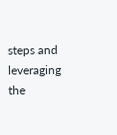steps and leveraging the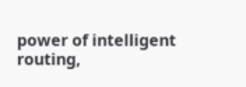power of intelligent routing,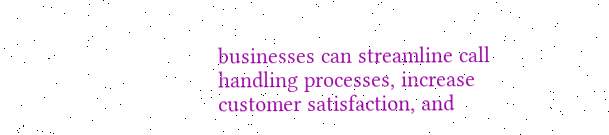businesses can streamline call handling processes, increase customer satisfaction, and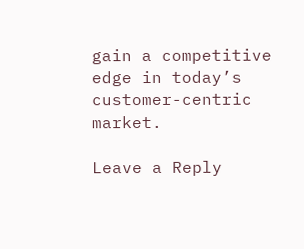gain a competitive edge in today’s customer-centric market.

Leave a Reply